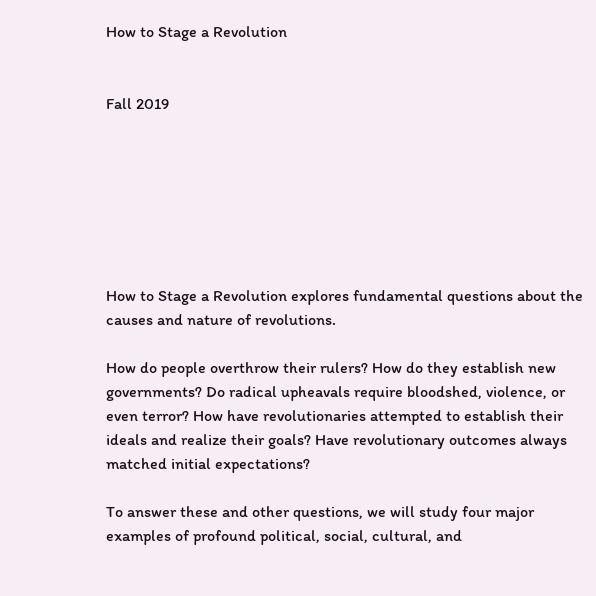How to Stage a Revolution


Fall 2019







How to Stage a Revolution explores fundamental questions about the causes and nature of revolutions.

How do people overthrow their rulers? How do they establish new governments? Do radical upheavals require bloodshed, violence, or even terror? How have revolutionaries attempted to establish their ideals and realize their goals? Have revolutionary outcomes always matched initial expectations?

To answer these and other questions, we will study four major examples of profound political, social, cultural, and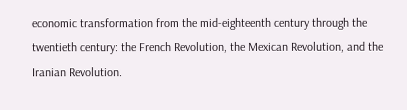economic transformation from the mid-eighteenth century through the twentieth century: the French Revolution, the Mexican Revolution, and the Iranian Revolution.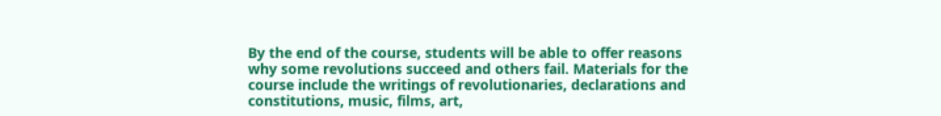By the end of the course, students will be able to offer reasons why some revolutions succeed and others fail. Materials for the course include the writings of revolutionaries, declarations and constitutions, music, films, art,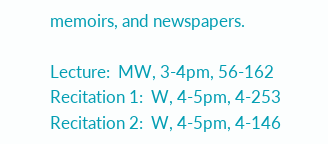memoirs, and newspapers.

Lecture:  MW, 3-4pm, 56-162
Recitation 1:  W, 4-5pm, 4-253
Recitation 2:  W, 4-5pm, 4-146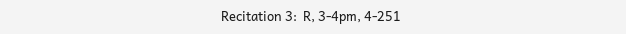Recitation 3:  R, 3-4pm, 4-251